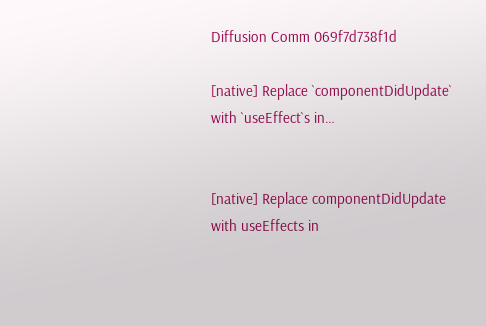Diffusion Comm 069f7d738f1d

[native] Replace `componentDidUpdate` with `useEffect`s in…


[native] Replace componentDidUpdate with useEffects in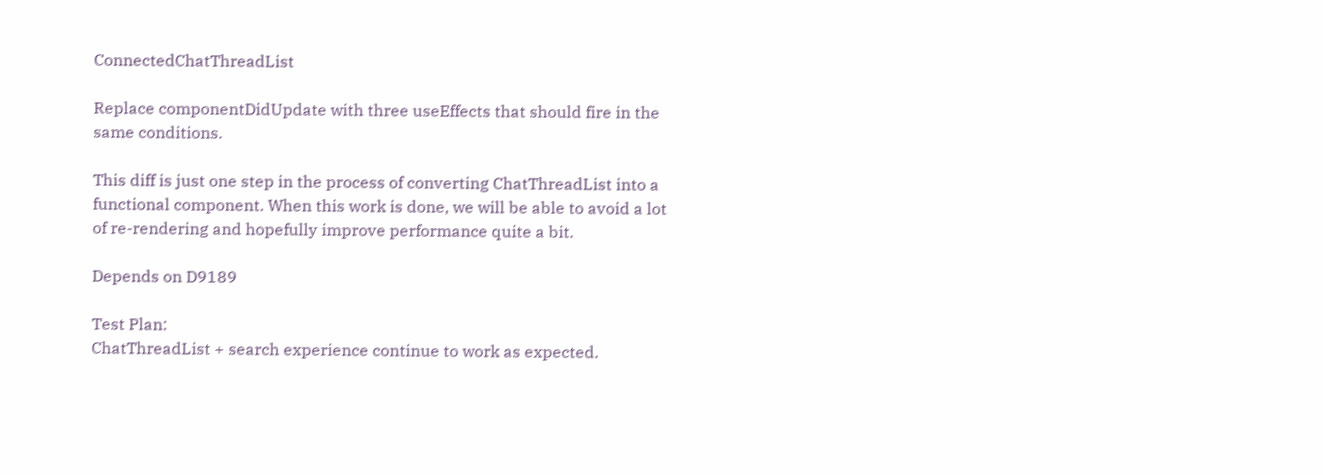ConnectedChatThreadList

Replace componentDidUpdate with three useEffects that should fire in the same conditions.

This diff is just one step in the process of converting ChatThreadList into a functional component. When this work is done, we will be able to avoid a lot of re-rendering and hopefully improve performance quite a bit.

Depends on D9189

Test Plan:
ChatThreadList + search experience continue to work as expected.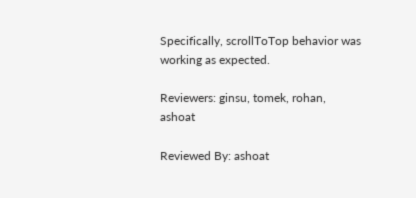Specifically, scrollToTop behavior was working as expected.

Reviewers: ginsu, tomek, rohan, ashoat

Reviewed By: ashoat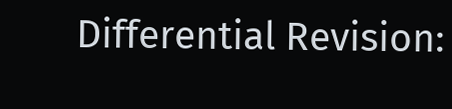Differential Revision: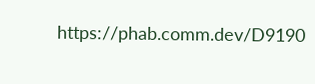https://phab.comm.dev/D9190